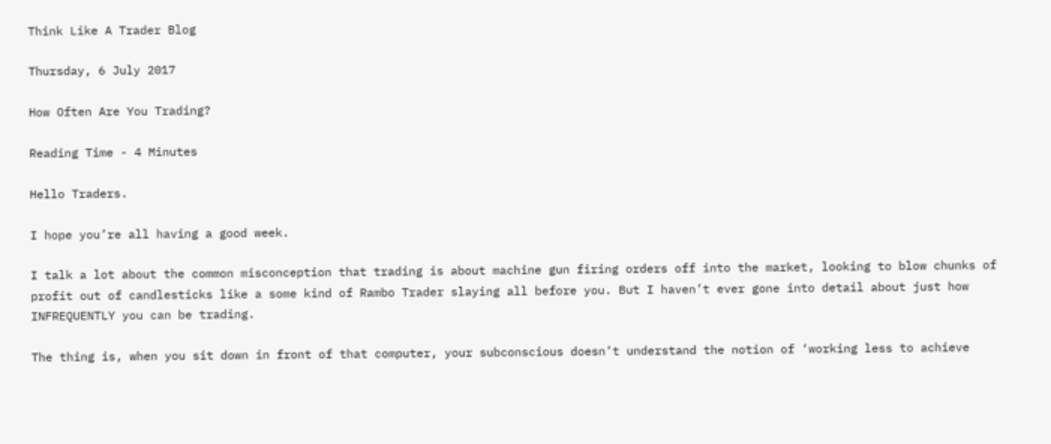Think Like A Trader Blog

Thursday, 6 July 2017

How Often Are You Trading?

Reading Time - 4 Minutes

Hello Traders.

I hope you’re all having a good week.

I talk a lot about the common misconception that trading is about machine gun firing orders off into the market, looking to blow chunks of profit out of candlesticks like a some kind of Rambo Trader slaying all before you. But I haven’t ever gone into detail about just how INFREQUENTLY you can be trading.

The thing is, when you sit down in front of that computer, your subconscious doesn’t understand the notion of ‘working less to achieve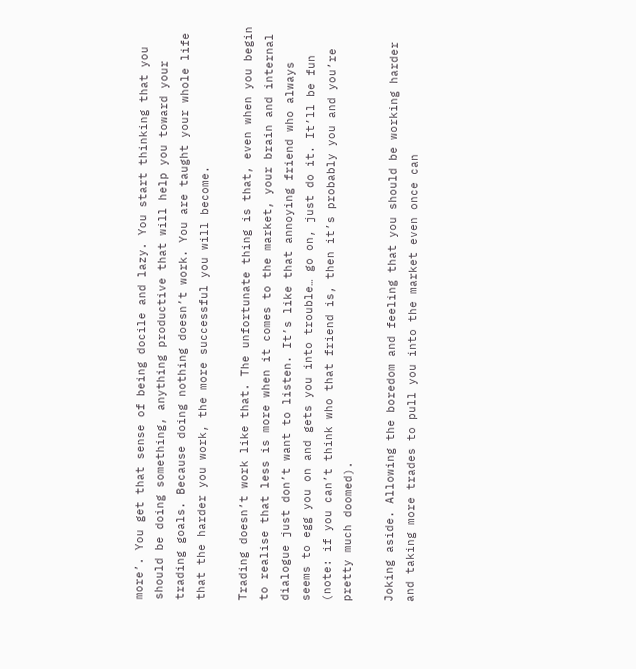more’. You get that sense of being docile and lazy. You start thinking that you should be doing something, anything productive that will help you toward your trading goals. Because doing nothing doesn’t work. You are taught your whole life that the harder you work, the more successful you will become.

Trading doesn’t work like that. The unfortunate thing is that, even when you begin to realise that less is more when it comes to the market, your brain and internal dialogue just don’t want to listen. It’s like that annoying friend who always seems to egg you on and gets you into trouble… go on, just do it. It’ll be fun (note: if you can’t think who that friend is, then it’s probably you and you’re pretty much doomed).

Joking aside. Allowing the boredom and feeling that you should be working harder and taking more trades to pull you into the market even once can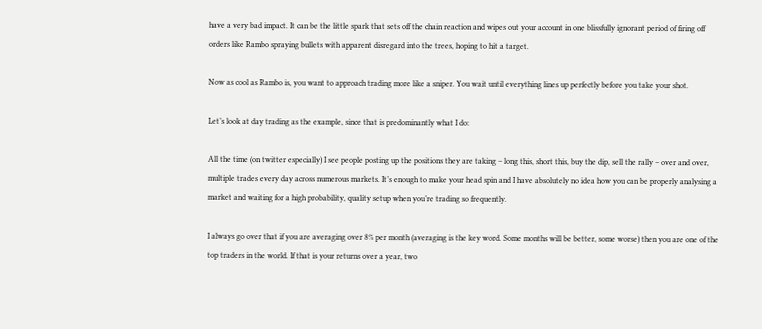have a very bad impact. It can be the little spark that sets off the chain reaction and wipes out your account in one blissfully ignorant period of firing off orders like Rambo spraying bullets with apparent disregard into the trees, hoping to hit a target.

Now as cool as Rambo is, you want to approach trading more like a sniper. You wait until everything lines up perfectly before you take your shot.

Let’s look at day trading as the example, since that is predominantly what I do:

All the time (on twitter especially) I see people posting up the positions they are taking – long this, short this, buy the dip, sell the rally – over and over, multiple trades every day across numerous markets. It’s enough to make your head spin and I have absolutely no idea how you can be properly analysing a market and waiting for a high probability, quality setup when you’re trading so frequently.

I always go over that if you are averaging over 8% per month (averaging is the key word. Some months will be better, some worse) then you are one of the top traders in the world. If that is your returns over a year, two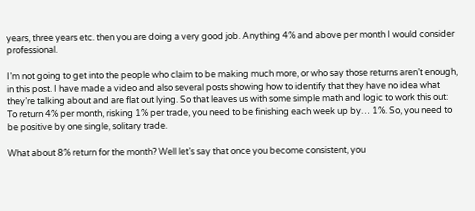years, three years etc. then you are doing a very good job. Anything 4% and above per month I would consider professional.

I’m not going to get into the people who claim to be making much more, or who say those returns aren’t enough, in this post. I have made a video and also several posts showing how to identify that they have no idea what they’re talking about and are flat out lying. So that leaves us with some simple math and logic to work this out:
To return 4% per month, risking 1% per trade, you need to be finishing each week up by… 1%. So, you need to be positive by one single, solitary trade.

What about 8% return for the month? Well let’s say that once you become consistent, you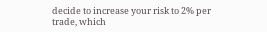decide to increase your risk to 2% per trade, which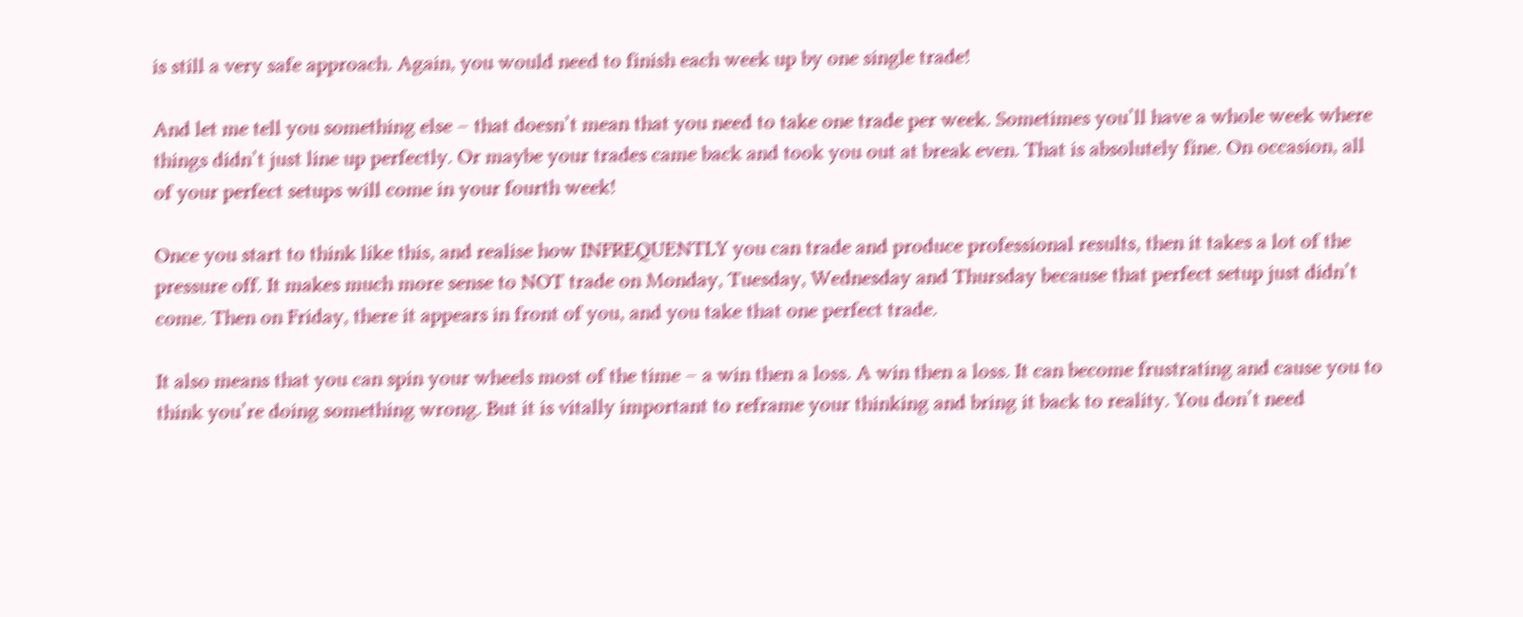is still a very safe approach. Again, you would need to finish each week up by one single trade!

And let me tell you something else – that doesn’t mean that you need to take one trade per week. Sometimes you’ll have a whole week where things didn’t just line up perfectly. Or maybe your trades came back and took you out at break even. That is absolutely fine. On occasion, all of your perfect setups will come in your fourth week!

Once you start to think like this, and realise how INFREQUENTLY you can trade and produce professional results, then it takes a lot of the pressure off. It makes much more sense to NOT trade on Monday, Tuesday, Wednesday and Thursday because that perfect setup just didn’t come. Then on Friday, there it appears in front of you, and you take that one perfect trade.

It also means that you can spin your wheels most of the time – a win then a loss. A win then a loss. It can become frustrating and cause you to think you’re doing something wrong. But it is vitally important to reframe your thinking and bring it back to reality. You don’t need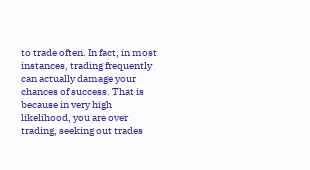to trade often. In fact, in most instances, trading frequently can actually damage your chances of success. That is because in very high likelihood, you are over trading, seeking out trades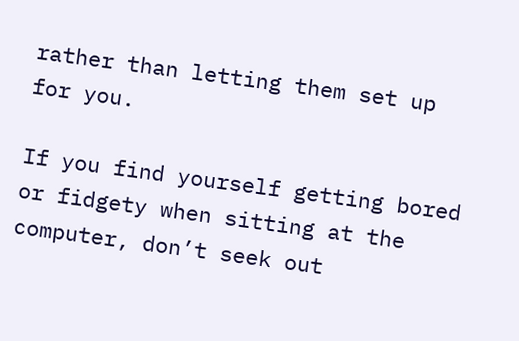rather than letting them set up for you.

If you find yourself getting bored or fidgety when sitting at the computer, don’t seek out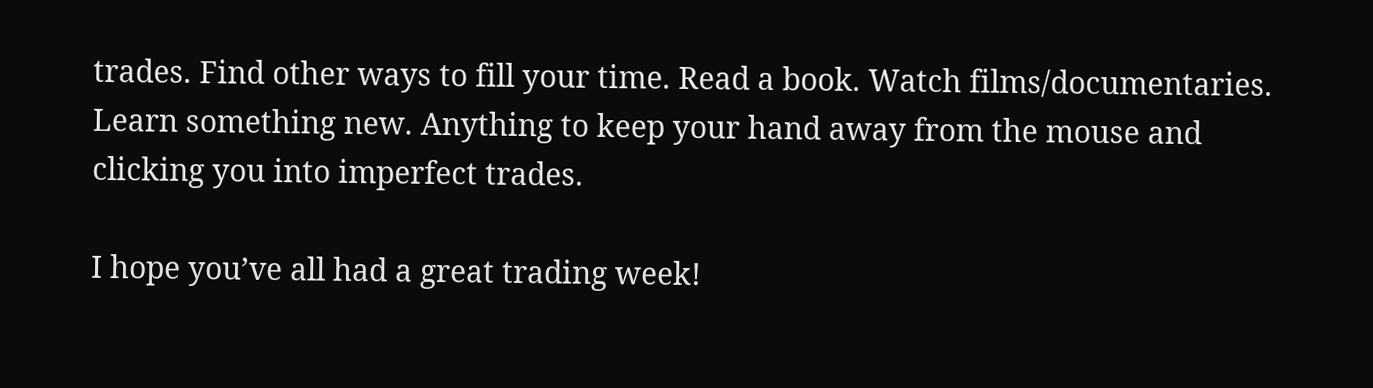trades. Find other ways to fill your time. Read a book. Watch films/documentaries. Learn something new. Anything to keep your hand away from the mouse and clicking you into imperfect trades.

I hope you’ve all had a great trading week!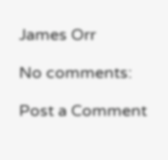James Orr

No comments:

Post a Comment